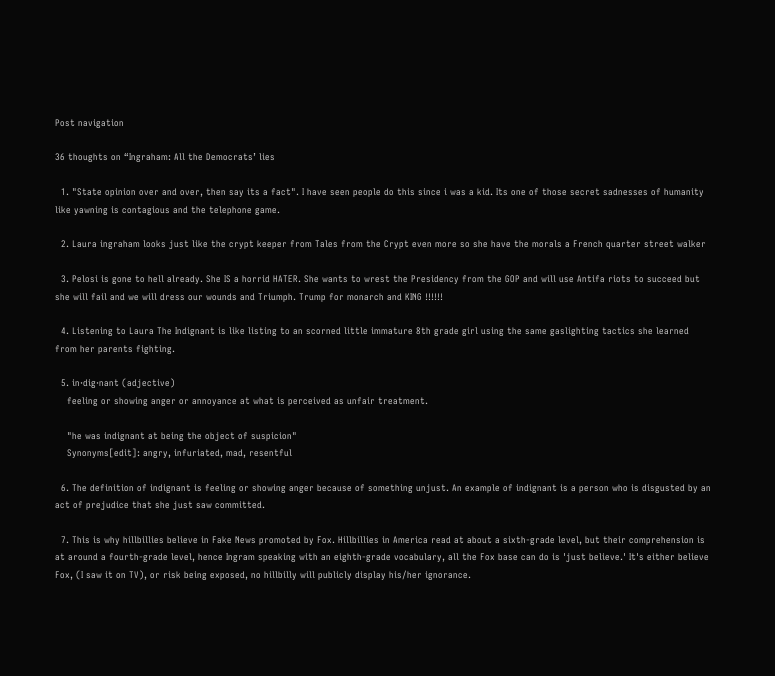Post navigation

36 thoughts on “Ingraham: All the Democrats’ lies

  1. "State opinion over and over, then say its a fact". I have seen people do this since i was a kid. Its one of those secret sadnesses of humanity like yawning is contagious and the telephone game.

  2. Laura ingraham looks just like the crypt keeper from Tales from the Crypt even more so she have the morals a French quarter street walker

  3. Pelosi is gone to hell already. She IS a horrid HATER. She wants to wrest the Presidency from the GOP and will use Antifa riots to succeed but she will fail and we will dress our wounds and Triumph. Trump for monarch and KING !!!!!!

  4. Listening to Laura The Indignant is like listing to an scorned little immature 8th grade girl using the same gaslighting tactics she learned from her parents fighting.

  5. in·dig·nant (adjective)
    feeling or showing anger or annoyance at what is perceived as unfair treatment.

    "he was indignant at being the object of suspicion"
    Synonyms[edit]: angry, infuriated, mad, resentful

  6. The definition of indignant is feeling or showing anger because of something unjust. An example of indignant is a person who is disgusted by an act of prejudice that she just saw committed.

  7. This is why hillbillies believe in Fake News promoted by Fox. Hillbillies in America read at about a sixth-grade level, but their comprehension is at around a fourth-grade level, hence Ingram speaking with an eighth-grade vocabulary, all the Fox base can do is 'just believe.' It's either believe Fox, (I saw it on TV), or risk being exposed, no hillbilly will publicly display his/her ignorance.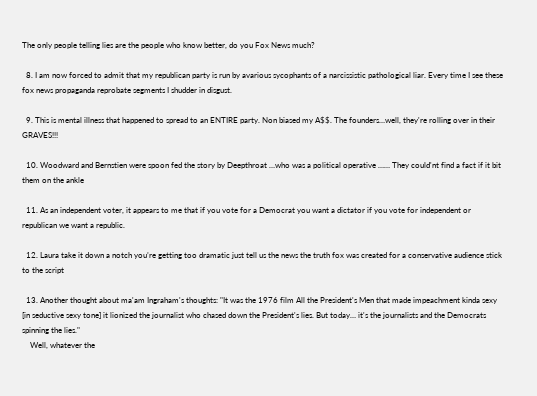The only people telling lies are the people who know better, do you Fox News much?

  8. I am now forced to admit that my republican party is run by avarious sycophants of a narcissistic pathological liar. Every time I see these fox news propaganda reprobate segments I shudder in disgust.

  9. This is mental illness that happened to spread to an ENTIRE party. Non biased my A$$. The founders…well, they're rolling over in their GRAVES!!!

  10. Woodward and Bernstien were spoon fed the story by Deepthroat …who was a political operative …… They could'nt find a fact if it bit them on the ankle

  11. As an independent voter, it appears to me that if you vote for a Democrat you want a dictator if you vote for independent or republican we want a republic.

  12. Laura take it down a notch you’re getting too dramatic just tell us the news the truth fox was created for a conservative audience stick to the script

  13. Another thought about ma'am Ingraham's thoughts: "It was the 1976 film All the President's Men that made impeachment kinda sexy [in seductive sexy tone] it lionized the journalist who chased down the President's lies. But today… it's the journalists and the Democrats spinning the lies."
    Well, whatever the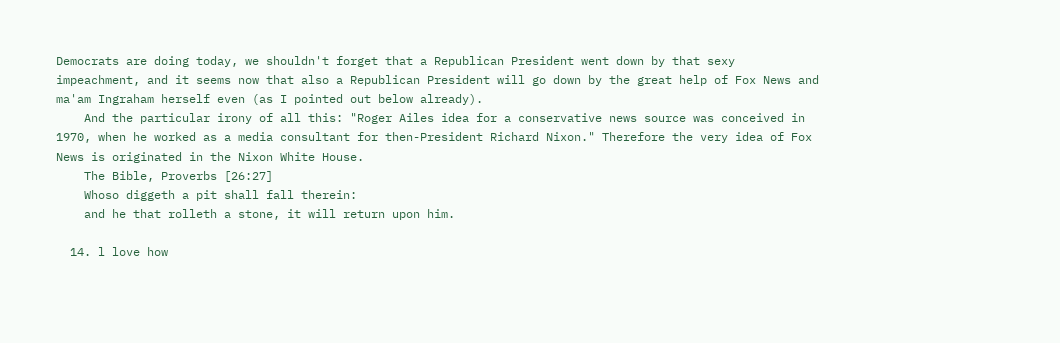Democrats are doing today, we shouldn't forget that a Republican President went down by that sexy impeachment, and it seems now that also a Republican President will go down by the great help of Fox News and ma'am Ingraham herself even (as I pointed out below already).
    And the particular irony of all this: "Roger Ailes idea for a conservative news source was conceived in 1970, when he worked as a media consultant for then-President Richard Nixon." Therefore the very idea of Fox News is originated in the Nixon White House.
    The Bible, Proverbs [26:27]
    Whoso diggeth a pit shall fall therein:
    and he that rolleth a stone, it will return upon him.

  14. l love how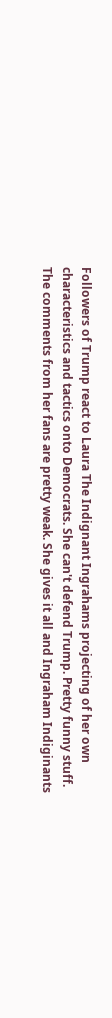Followers of Trump react to Laura The Indignant Ingrahams projecting of her own characteristics and tactics onto Democrats. She can't defend Trump. Pretty funny stuff. The comments from her fans are pretty weak. She gives it all and Ingraham Indiginants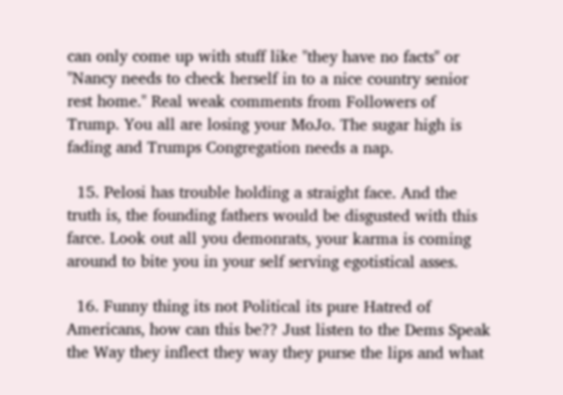can only come up with stuff like "they have no facts" or "Nancy needs to check herself in to a nice country senior rest home." Real weak comments from Followers of Trump. You all are losing your MoJo. The sugar high is fading and Trumps Congregation needs a nap.

  15. Pelosi has trouble holding a straight face. And the truth is, the founding fathers would be disgusted with this farce. Look out all you demonrats, your karma is coming around to bite you in your self serving egotistical asses.

  16. Funny thing its not Political its pure Hatred of Americans, how can this be?? Just listen to the Dems Speak the Way they inflect they way they purse the lips and what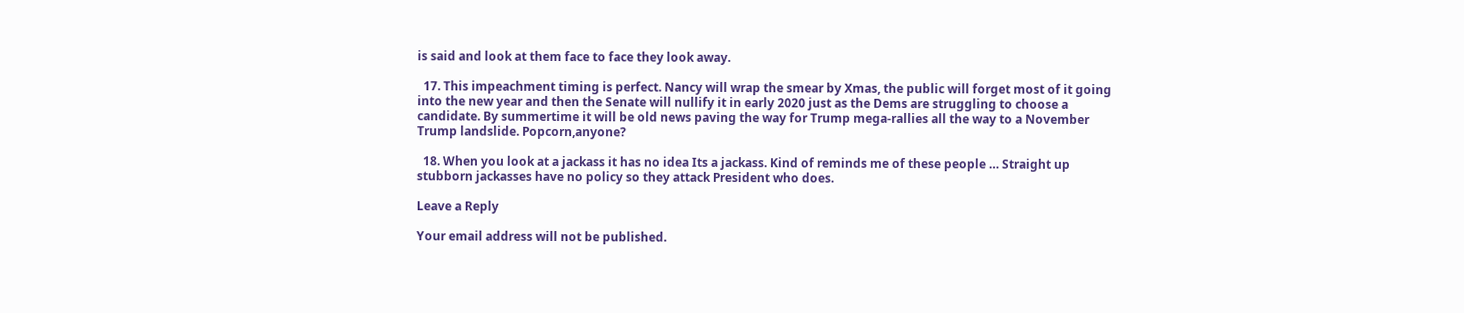is said and look at them face to face they look away.

  17. This impeachment timing is perfect. Nancy will wrap the smear by Xmas, the public will forget most of it going into the new year and then the Senate will nullify it in early 2020 just as the Dems are struggling to choose a candidate. By summertime it will be old news paving the way for Trump mega-rallies all the way to a November Trump landslide. Popcorn,anyone?

  18. When you look at a jackass it has no idea Its a jackass. Kind of reminds me of these people … Straight up stubborn jackasses have no policy so they attack President who does.

Leave a Reply

Your email address will not be published.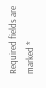Required fields are marked *